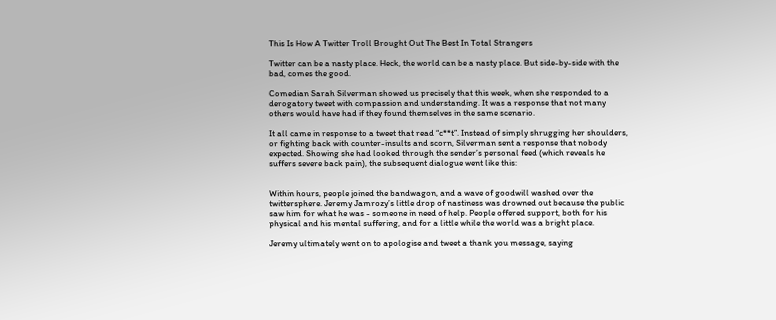This Is How A Twitter Troll Brought Out The Best In Total Strangers

Twitter can be a nasty place. Heck, the world can be a nasty place. But side-by-side with the bad, comes the good.

Comedian Sarah Silverman showed us precisely that this week, when she responded to a derogatory tweet with compassion and understanding. It was a response that not many others would have had if they found themselves in the same scenario.

It all came in response to a tweet that read “c**t”. Instead of simply shrugging her shoulders, or fighting back with counter-insults and scorn, Silverman sent a response that nobody expected. Showing she had looked through the sender’s personal feed (which reveals he suffers severe back pain), the subsequent dialogue went like this:


Within hours, people joined the bandwagon, and a wave of goodwill washed over the twittersphere. Jeremy Jamrozy’s little drop of nastiness was drowned out because the public saw him for what he was - someone in need of help. People offered support, both for his physical and his mental suffering, and for a little while the world was a bright place.

Jeremy ultimately went on to apologise and tweet a thank you message, saying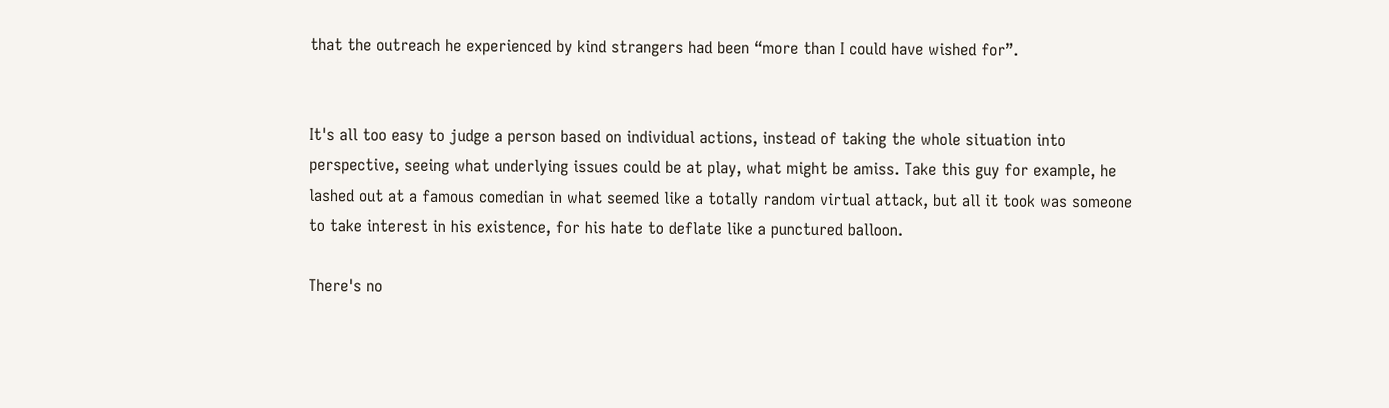that the outreach he experienced by kind strangers had been “more than I could have wished for”.


It's all too easy to judge a person based on individual actions, instead of taking the whole situation into perspective, seeing what underlying issues could be at play, what might be amiss. Take this guy for example, he lashed out at a famous comedian in what seemed like a totally random virtual attack, but all it took was someone to take interest in his existence, for his hate to deflate like a punctured balloon.

There's no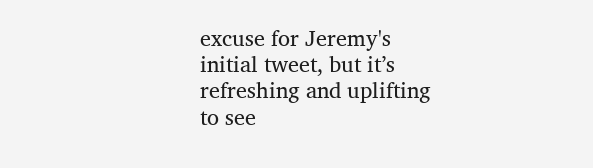excuse for Jeremy's initial tweet, but it’s refreshing and uplifting to see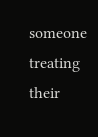someone treating their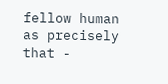fellow human as precisely that -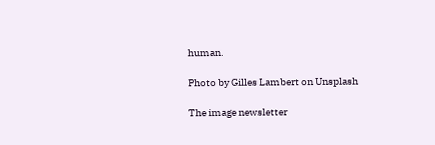human.

Photo by Gilles Lambert on Unsplash

The image newsletter